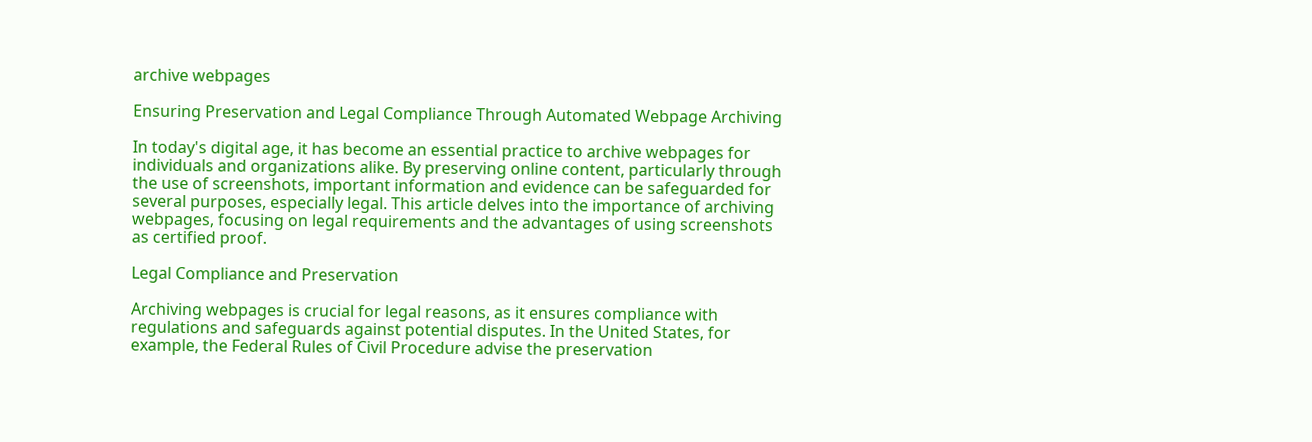archive webpages

Ensuring Preservation and Legal Compliance Through Automated Webpage Archiving

In today's digital age, it has become an essential practice to archive webpages for individuals and organizations alike. By preserving online content, particularly through the use of screenshots, important information and evidence can be safeguarded for several purposes, especially legal. This article delves into the importance of archiving webpages, focusing on legal requirements and the advantages of using screenshots as certified proof.

Legal Compliance and Preservation

Archiving webpages is crucial for legal reasons, as it ensures compliance with regulations and safeguards against potential disputes. In the United States, for example, the Federal Rules of Civil Procedure advise the preservation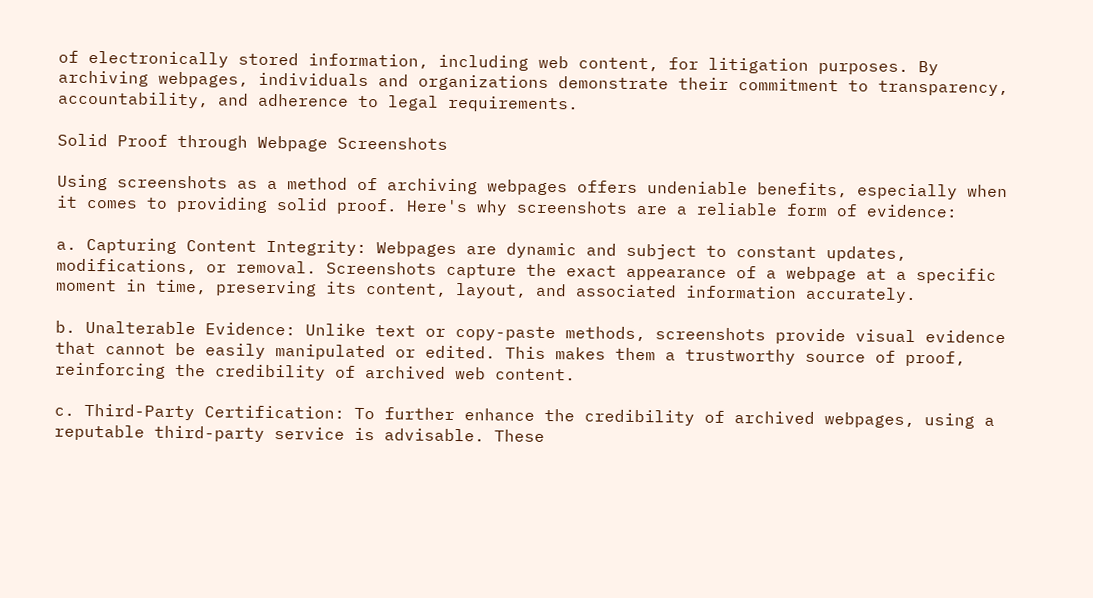of electronically stored information, including web content, for litigation purposes. By archiving webpages, individuals and organizations demonstrate their commitment to transparency, accountability, and adherence to legal requirements.

Solid Proof through Webpage Screenshots

Using screenshots as a method of archiving webpages offers undeniable benefits, especially when it comes to providing solid proof. Here's why screenshots are a reliable form of evidence:

a. Capturing Content Integrity: Webpages are dynamic and subject to constant updates, modifications, or removal. Screenshots capture the exact appearance of a webpage at a specific moment in time, preserving its content, layout, and associated information accurately.

b. Unalterable Evidence: Unlike text or copy-paste methods, screenshots provide visual evidence that cannot be easily manipulated or edited. This makes them a trustworthy source of proof, reinforcing the credibility of archived web content.

c. Third-Party Certification: To further enhance the credibility of archived webpages, using a reputable third-party service is advisable. These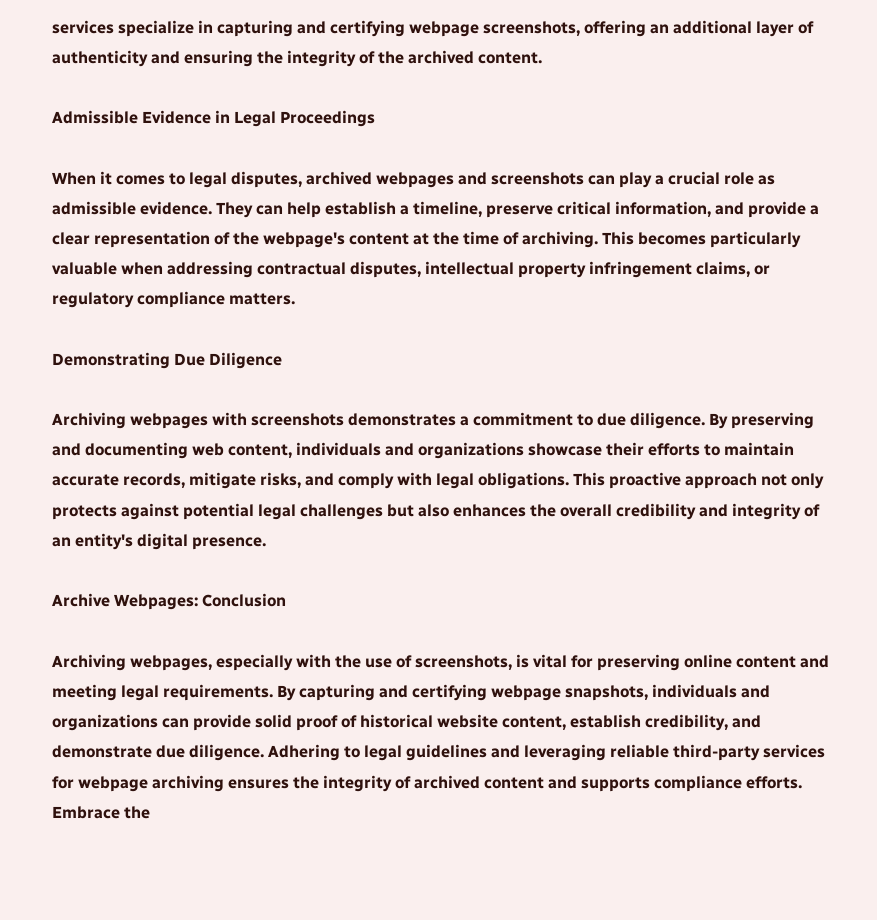services specialize in capturing and certifying webpage screenshots, offering an additional layer of authenticity and ensuring the integrity of the archived content.

Admissible Evidence in Legal Proceedings

When it comes to legal disputes, archived webpages and screenshots can play a crucial role as admissible evidence. They can help establish a timeline, preserve critical information, and provide a clear representation of the webpage's content at the time of archiving. This becomes particularly valuable when addressing contractual disputes, intellectual property infringement claims, or regulatory compliance matters.

Demonstrating Due Diligence

Archiving webpages with screenshots demonstrates a commitment to due diligence. By preserving and documenting web content, individuals and organizations showcase their efforts to maintain accurate records, mitigate risks, and comply with legal obligations. This proactive approach not only protects against potential legal challenges but also enhances the overall credibility and integrity of an entity's digital presence.

Archive Webpages: Conclusion

Archiving webpages, especially with the use of screenshots, is vital for preserving online content and meeting legal requirements. By capturing and certifying webpage snapshots, individuals and organizations can provide solid proof of historical website content, establish credibility, and demonstrate due diligence. Adhering to legal guidelines and leveraging reliable third-party services for webpage archiving ensures the integrity of archived content and supports compliance efforts. Embrace the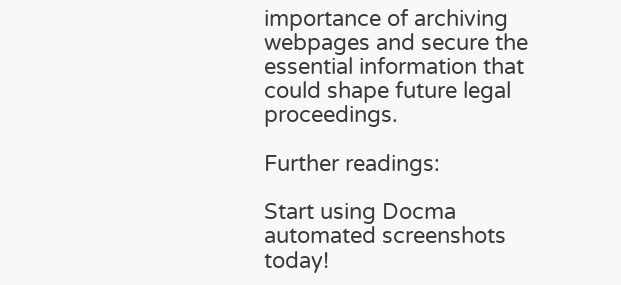importance of archiving webpages and secure the essential information that could shape future legal proceedings.

Further readings:

Start using Docma automated screenshots today!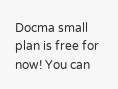Docma small plan is free for now! You can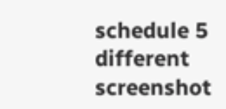schedule 5 different screenshot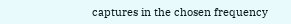captures in the chosen frequency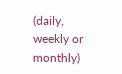(daily, weekly or monthly)